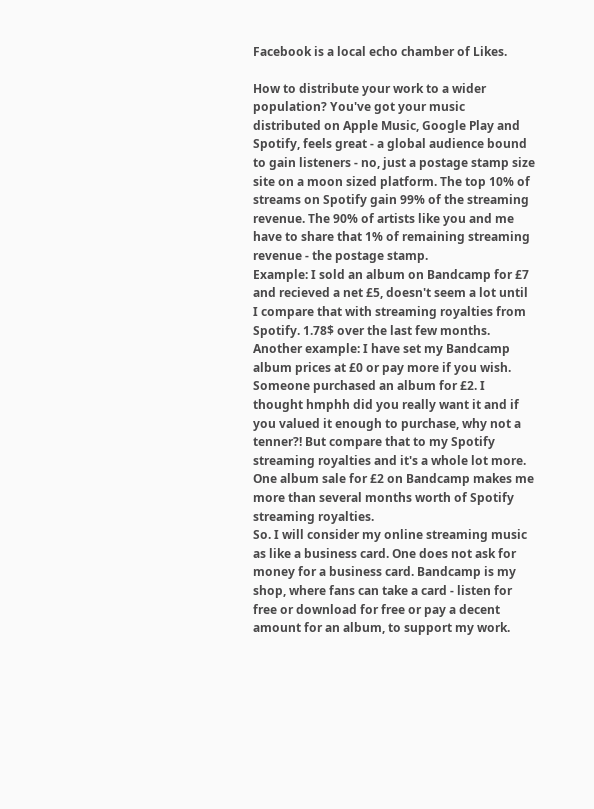Facebook is a local echo chamber of Likes.

How to distribute your work to a wider population? You've got your music distributed on Apple Music, Google Play and Spotify, feels great - a global audience bound to gain listeners - no, just a postage stamp size site on a moon sized platform. The top 10% of streams on Spotify gain 99% of the streaming revenue. The 90% of artists like you and me have to share that 1% of remaining streaming revenue - the postage stamp.
Example: I sold an album on Bandcamp for £7 and recieved a net £5, doesn't seem a lot until I compare that with streaming royalties from Spotify. 1.78$ over the last few months. Another example: I have set my Bandcamp album prices at £0 or pay more if you wish. Someone purchased an album for £2. I thought hmphh did you really want it and if you valued it enough to purchase, why not a tenner?! But compare that to my Spotify streaming royalties and it's a whole lot more. One album sale for £2 on Bandcamp makes me more than several months worth of Spotify streaming royalties.
So. I will consider my online streaming music as like a business card. One does not ask for money for a business card. Bandcamp is my shop, where fans can take a card - listen for free or download for free or pay a decent amount for an album, to support my work.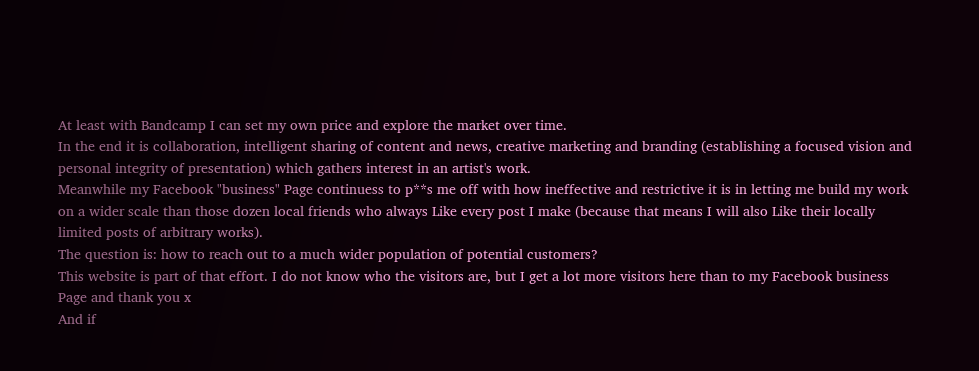At least with Bandcamp I can set my own price and explore the market over time.
In the end it is collaboration, intelligent sharing of content and news, creative marketing and branding (establishing a focused vision and personal integrity of presentation) which gathers interest in an artist's work.
Meanwhile my Facebook "business" Page continuess to p**s me off with how ineffective and restrictive it is in letting me build my work on a wider scale than those dozen local friends who always Like every post I make (because that means I will also Like their locally limited posts of arbitrary works).
The question is: how to reach out to a much wider population of potential customers?
This website is part of that effort. I do not know who the visitors are, but I get a lot more visitors here than to my Facebook business Page and thank you x
And if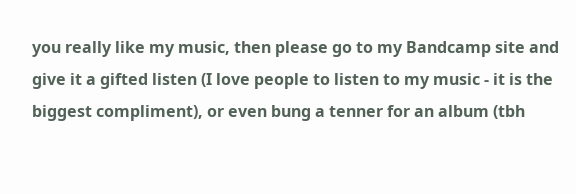you really like my music, then please go to my Bandcamp site and give it a gifted listen (I love people to listen to my music - it is the biggest compliment), or even bung a tenner for an album (tbh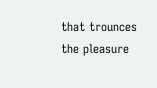that trounces the pleasure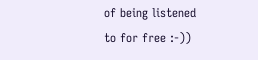of being listened to for free :-))